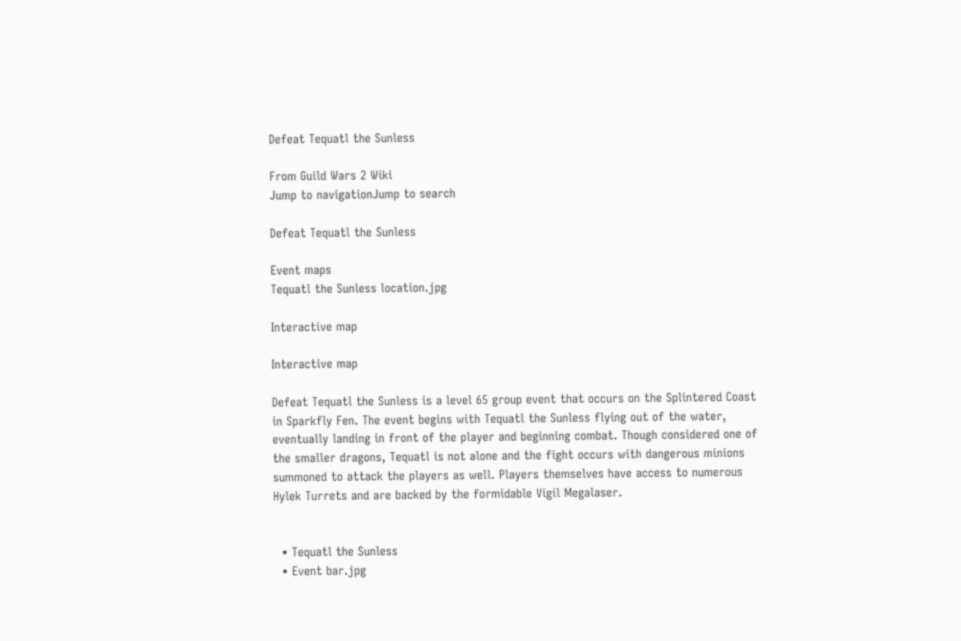Defeat Tequatl the Sunless

From Guild Wars 2 Wiki
Jump to navigationJump to search

Defeat Tequatl the Sunless

Event maps
Tequatl the Sunless location.jpg

Interactive map

Interactive map

Defeat Tequatl the Sunless is a level 65 group event that occurs on the Splintered Coast in Sparkfly Fen. The event begins with Tequatl the Sunless flying out of the water, eventually landing in front of the player and beginning combat. Though considered one of the smaller dragons, Tequatl is not alone and the fight occurs with dangerous minions summoned to attack the players as well. Players themselves have access to numerous Hylek Turrets and are backed by the formidable Vigil Megalaser.


  • Tequatl the Sunless
  • Event bar.jpg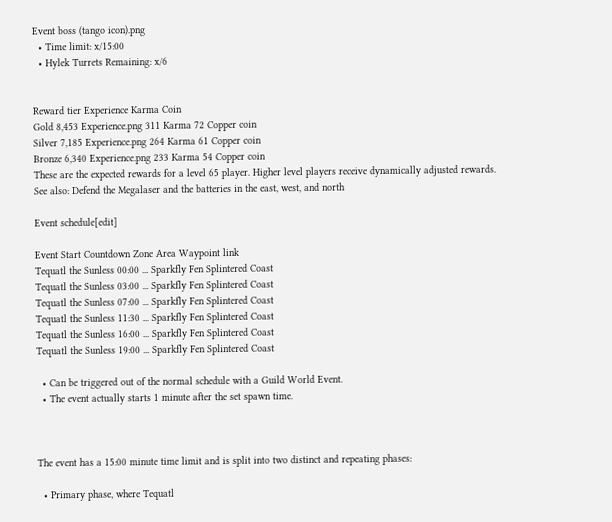Event boss (tango icon).png
  • Time limit: x/15:00
  • Hylek Turrets Remaining: x/6


Reward tier Experience Karma Coin
Gold 8,453 Experience.png 311 Karma 72 Copper coin
Silver 7,185 Experience.png 264 Karma 61 Copper coin
Bronze 6,340 Experience.png 233 Karma 54 Copper coin
These are the expected rewards for a level 65 player. Higher level players receive dynamically adjusted rewards.
See also: Defend the Megalaser and the batteries in the east, west, and north

Event schedule[edit]

Event Start Countdown Zone Area Waypoint link
Tequatl the Sunless 00:00 ... Sparkfly Fen Splintered Coast
Tequatl the Sunless 03:00 ... Sparkfly Fen Splintered Coast
Tequatl the Sunless 07:00 ... Sparkfly Fen Splintered Coast
Tequatl the Sunless 11:30 ... Sparkfly Fen Splintered Coast
Tequatl the Sunless 16:00 ... Sparkfly Fen Splintered Coast
Tequatl the Sunless 19:00 ... Sparkfly Fen Splintered Coast

  • Can be triggered out of the normal schedule with a Guild World Event.
  • The event actually starts 1 minute after the set spawn time.



The event has a 15:00 minute time limit and is split into two distinct and repeating phases:

  • Primary phase, where Tequatl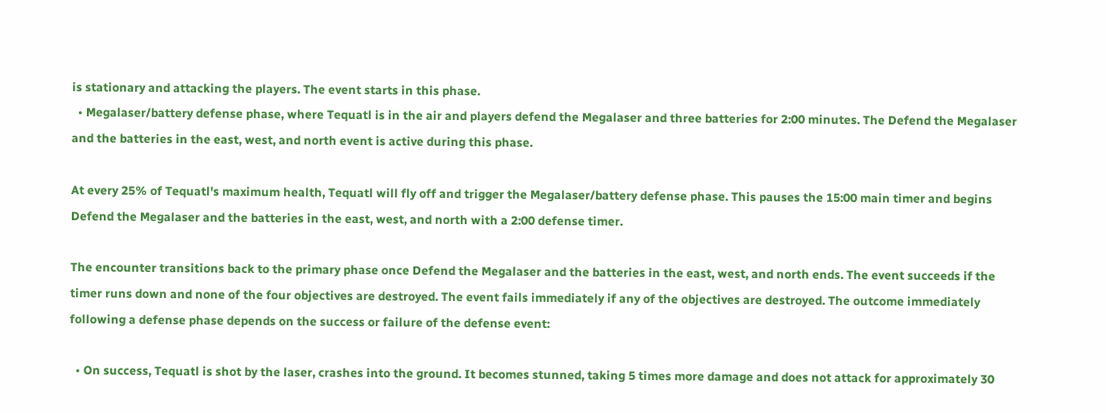is stationary and attacking the players. The event starts in this phase.
  • Megalaser/battery defense phase, where Tequatl is in the air and players defend the Megalaser and three batteries for 2:00 minutes. The Defend the Megalaser and the batteries in the east, west, and north event is active during this phase.

At every 25% of Tequatl's maximum health, Tequatl will fly off and trigger the Megalaser/battery defense phase. This pauses the 15:00 main timer and begins Defend the Megalaser and the batteries in the east, west, and north with a 2:00 defense timer.

The encounter transitions back to the primary phase once Defend the Megalaser and the batteries in the east, west, and north ends. The event succeeds if the timer runs down and none of the four objectives are destroyed. The event fails immediately if any of the objectives are destroyed. The outcome immediately following a defense phase depends on the success or failure of the defense event:

  • On success, Tequatl is shot by the laser, crashes into the ground. It becomes stunned, taking 5 times more damage and does not attack for approximately 30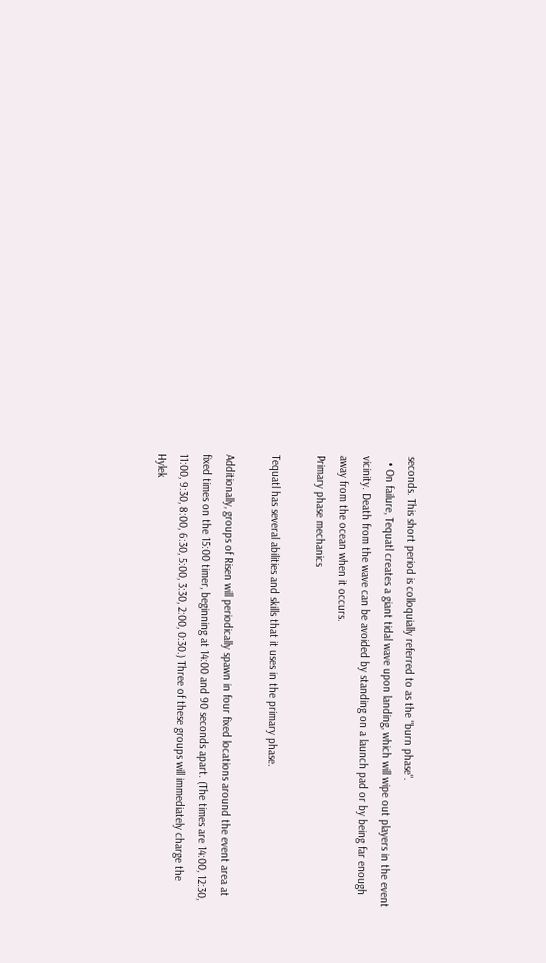seconds. This short period is colloquially referred to as the "burn phase".
  • On failure, Tequatl creates a giant tidal wave upon landing, which will wipe out players in the event vicinity. Death from the wave can be avoided by standing on a launch pad or by being far enough away from the ocean when it occurs.
Primary phase mechanics

Tequatl has several abilities and skills that it uses in the primary phase.

Additionally, groups of Risen will periodically spawn in four fixed locations around the event area at fixed times on the 15:00 timer, beginning at 14:00 and 90 seconds apart. (The times are 14:00, 12:30, 11:00, 9:30, 8:00, 6:30, 5:00, 3:30, 2:00, 0:30.) Three of these groups will immediately charge the Hylek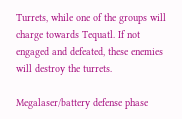Turrets, while one of the groups will charge towards Tequatl. If not engaged and defeated, these enemies will destroy the turrets.

Megalaser/battery defense phase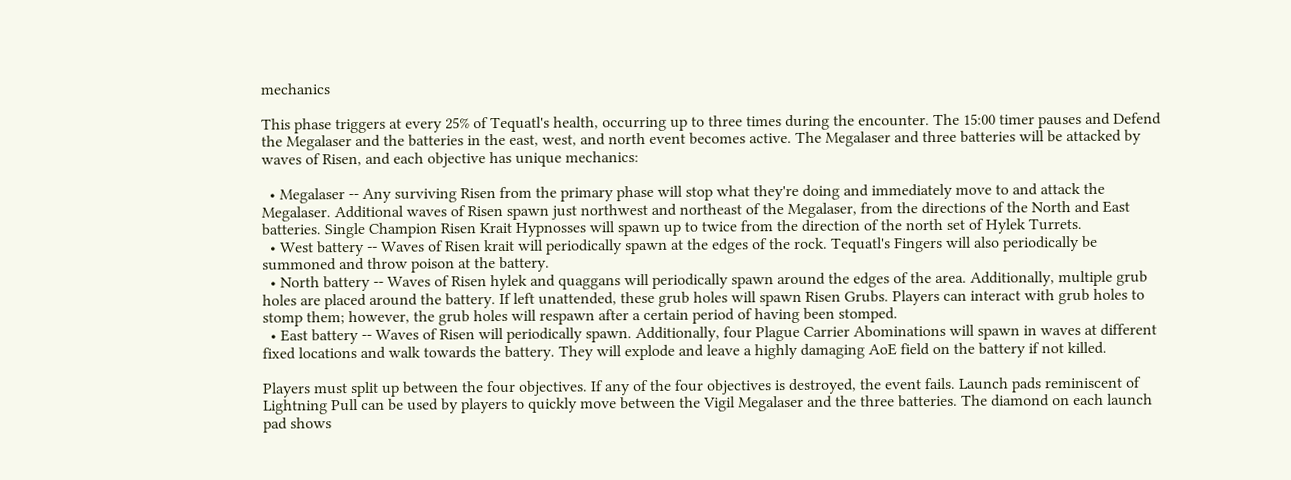mechanics

This phase triggers at every 25% of Tequatl's health, occurring up to three times during the encounter. The 15:00 timer pauses and Defend the Megalaser and the batteries in the east, west, and north event becomes active. The Megalaser and three batteries will be attacked by waves of Risen, and each objective has unique mechanics:

  • Megalaser -- Any surviving Risen from the primary phase will stop what they're doing and immediately move to and attack the Megalaser. Additional waves of Risen spawn just northwest and northeast of the Megalaser, from the directions of the North and East batteries. Single Champion Risen Krait Hypnosses will spawn up to twice from the direction of the north set of Hylek Turrets.
  • West battery -- Waves of Risen krait will periodically spawn at the edges of the rock. Tequatl's Fingers will also periodically be summoned and throw poison at the battery.
  • North battery -- Waves of Risen hylek and quaggans will periodically spawn around the edges of the area. Additionally, multiple grub holes are placed around the battery. If left unattended, these grub holes will spawn Risen Grubs. Players can interact with grub holes to stomp them; however, the grub holes will respawn after a certain period of having been stomped.
  • East battery -- Waves of Risen will periodically spawn. Additionally, four Plague Carrier Abominations will spawn in waves at different fixed locations and walk towards the battery. They will explode and leave a highly damaging AoE field on the battery if not killed.

Players must split up between the four objectives. If any of the four objectives is destroyed, the event fails. Launch pads reminiscent of Lightning Pull can be used by players to quickly move between the Vigil Megalaser and the three batteries. The diamond on each launch pad shows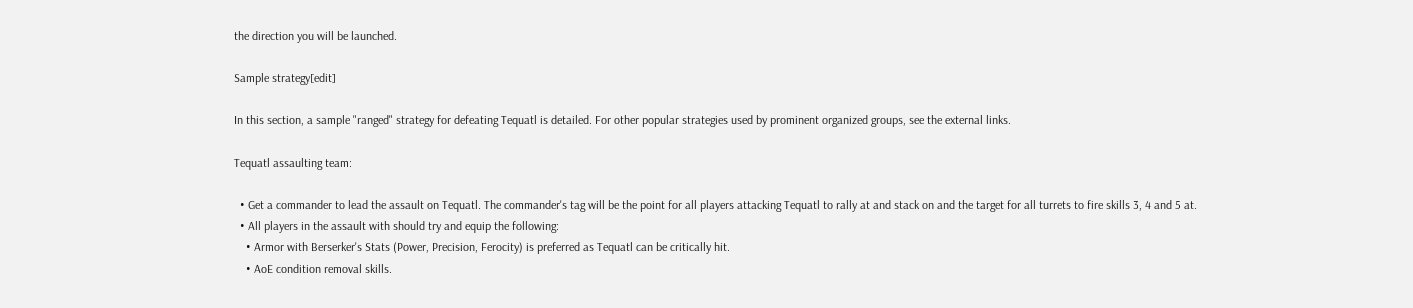the direction you will be launched.

Sample strategy[edit]

In this section, a sample "ranged" strategy for defeating Tequatl is detailed. For other popular strategies used by prominent organized groups, see the external links.

Tequatl assaulting team:

  • Get a commander to lead the assault on Tequatl. The commander's tag will be the point for all players attacking Tequatl to rally at and stack on and the target for all turrets to fire skills 3, 4 and 5 at.
  • All players in the assault with should try and equip the following:
    • Armor with Berserker's Stats (Power, Precision, Ferocity) is preferred as Tequatl can be critically hit.
    • AoE condition removal skills.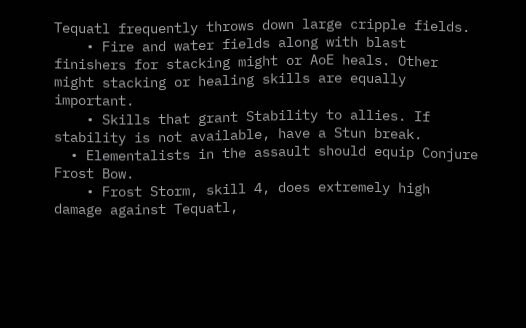Tequatl frequently throws down large cripple fields.
    • Fire and water fields along with blast finishers for stacking might or AoE heals. Other might stacking or healing skills are equally important.
    • Skills that grant Stability to allies. If stability is not available, have a Stun break.
  • Elementalists in the assault should equip Conjure Frost Bow.
    • Frost Storm, skill 4, does extremely high damage against Tequatl,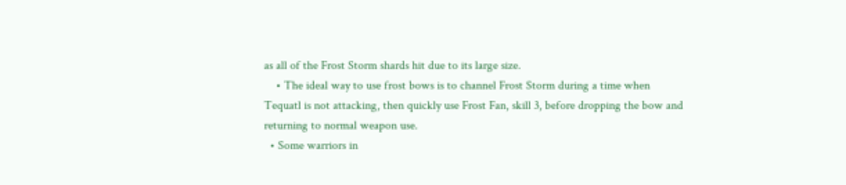as all of the Frost Storm shards hit due to its large size.
    • The ideal way to use frost bows is to channel Frost Storm during a time when Tequatl is not attacking, then quickly use Frost Fan, skill 3, before dropping the bow and returning to normal weapon use.
  • Some warriors in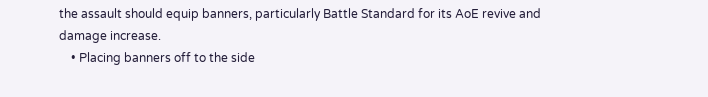the assault should equip banners, particularly Battle Standard for its AoE revive and damage increase.
    • Placing banners off to the side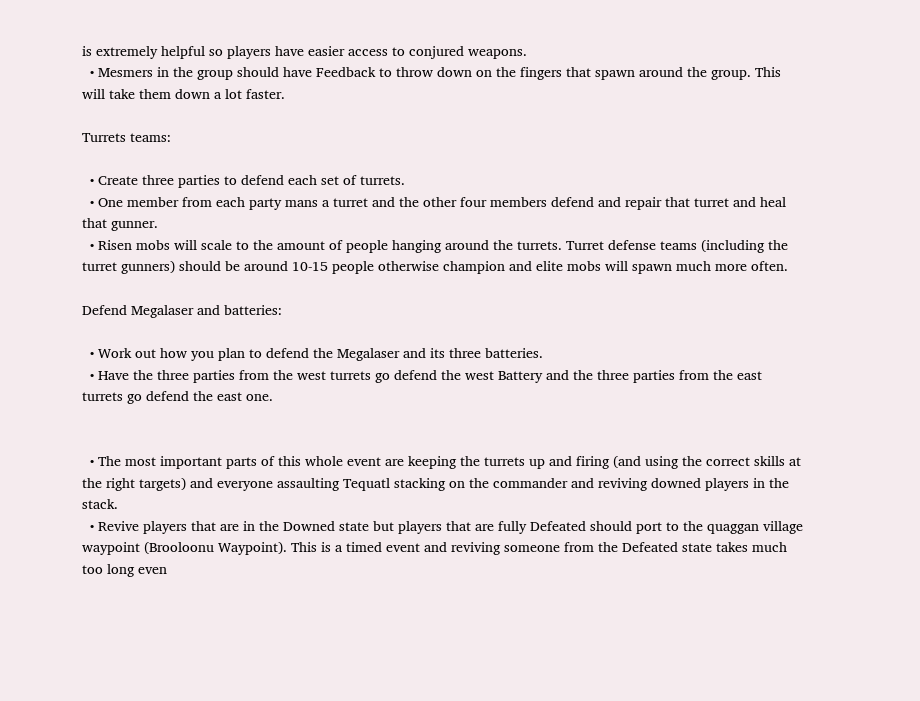is extremely helpful so players have easier access to conjured weapons.
  • Mesmers in the group should have Feedback to throw down on the fingers that spawn around the group. This will take them down a lot faster.

Turrets teams:

  • Create three parties to defend each set of turrets.
  • One member from each party mans a turret and the other four members defend and repair that turret and heal that gunner.
  • Risen mobs will scale to the amount of people hanging around the turrets. Turret defense teams (including the turret gunners) should be around 10-15 people otherwise champion and elite mobs will spawn much more often.

Defend Megalaser and batteries:

  • Work out how you plan to defend the Megalaser and its three batteries.
  • Have the three parties from the west turrets go defend the west Battery and the three parties from the east turrets go defend the east one.


  • The most important parts of this whole event are keeping the turrets up and firing (and using the correct skills at the right targets) and everyone assaulting Tequatl stacking on the commander and reviving downed players in the stack.
  • Revive players that are in the Downed state but players that are fully Defeated should port to the quaggan village waypoint (Brooloonu Waypoint). This is a timed event and reviving someone from the Defeated state takes much too long even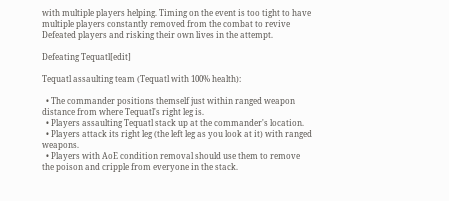with multiple players helping. Timing on the event is too tight to have multiple players constantly removed from the combat to revive Defeated players and risking their own lives in the attempt.

Defeating Tequatl[edit]

Tequatl assaulting team (Tequatl with 100% health):

  • The commander positions themself just within ranged weapon distance from where Tequatl's right leg is.
  • Players assaulting Tequatl stack up at the commander's location.
  • Players attack its right leg (the left leg as you look at it) with ranged weapons.
  • Players with AoE condition removal should use them to remove the poison and cripple from everyone in the stack.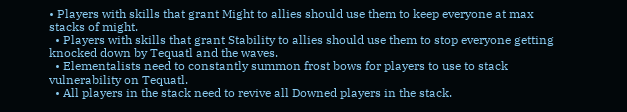• Players with skills that grant Might to allies should use them to keep everyone at max stacks of might.
  • Players with skills that grant Stability to allies should use them to stop everyone getting knocked down by Tequatl and the waves.
  • Elementalists need to constantly summon frost bows for players to use to stack vulnerability on Tequatl.
  • All players in the stack need to revive all Downed players in the stack.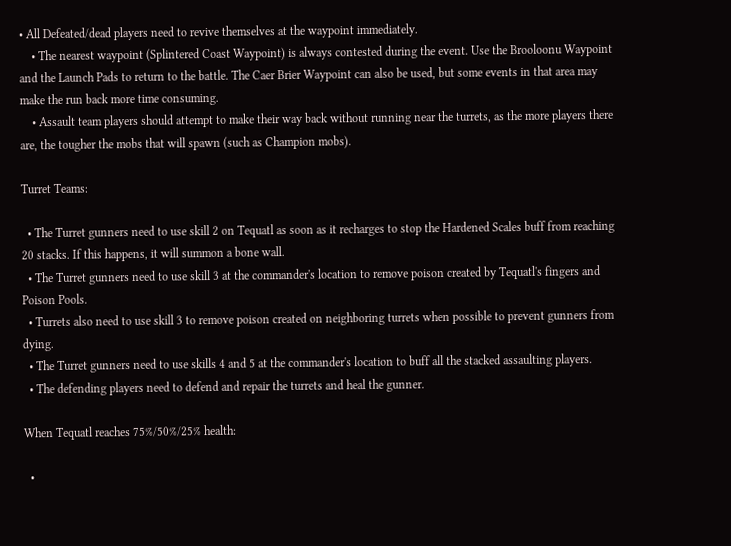• All Defeated/dead players need to revive themselves at the waypoint immediately.
    • The nearest waypoint (Splintered Coast Waypoint) is always contested during the event. Use the Brooloonu Waypoint and the Launch Pads to return to the battle. The Caer Brier Waypoint can also be used, but some events in that area may make the run back more time consuming.
    • Assault team players should attempt to make their way back without running near the turrets, as the more players there are, the tougher the mobs that will spawn (such as Champion mobs).

Turret Teams:

  • The Turret gunners need to use skill 2 on Tequatl as soon as it recharges to stop the Hardened Scales buff from reaching 20 stacks. If this happens, it will summon a bone wall.
  • The Turret gunners need to use skill 3 at the commander's location to remove poison created by Tequatl's fingers and Poison Pools.
  • Turrets also need to use skill 3 to remove poison created on neighboring turrets when possible to prevent gunners from dying.
  • The Turret gunners need to use skills 4 and 5 at the commander's location to buff all the stacked assaulting players.
  • The defending players need to defend and repair the turrets and heal the gunner.

When Tequatl reaches 75%/50%/25% health:

  •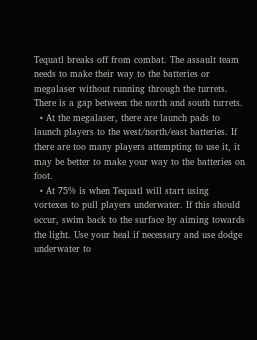Tequatl breaks off from combat. The assault team needs to make their way to the batteries or megalaser without running through the turrets. There is a gap between the north and south turrets.
  • At the megalaser, there are launch pads to launch players to the west/north/east batteries. If there are too many players attempting to use it, it may be better to make your way to the batteries on foot.
  • At 75% is when Tequatl will start using vortexes to pull players underwater. If this should occur, swim back to the surface by aiming towards the light. Use your heal if necessary and use dodge underwater to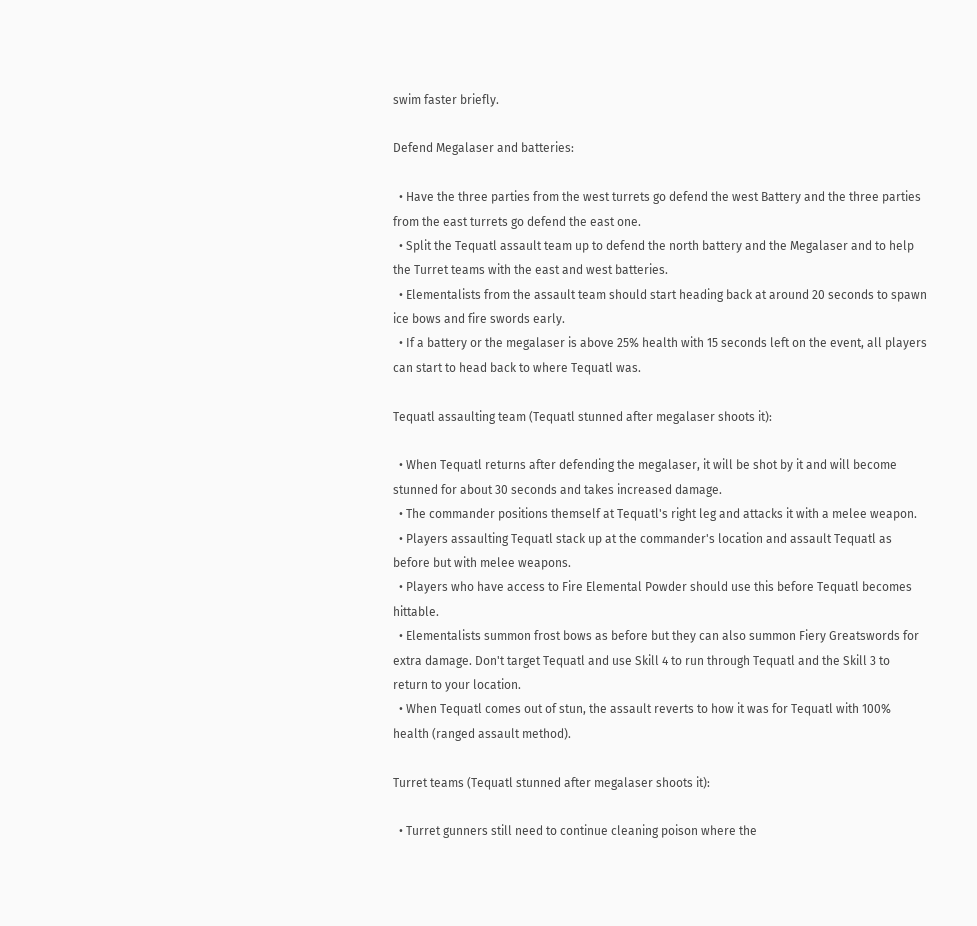swim faster briefly.

Defend Megalaser and batteries:

  • Have the three parties from the west turrets go defend the west Battery and the three parties from the east turrets go defend the east one.
  • Split the Tequatl assault team up to defend the north battery and the Megalaser and to help the Turret teams with the east and west batteries.
  • Elementalists from the assault team should start heading back at around 20 seconds to spawn ice bows and fire swords early.
  • If a battery or the megalaser is above 25% health with 15 seconds left on the event, all players can start to head back to where Tequatl was.

Tequatl assaulting team (Tequatl stunned after megalaser shoots it):

  • When Tequatl returns after defending the megalaser, it will be shot by it and will become stunned for about 30 seconds and takes increased damage.
  • The commander positions themself at Tequatl's right leg and attacks it with a melee weapon.
  • Players assaulting Tequatl stack up at the commander's location and assault Tequatl as before but with melee weapons.
  • Players who have access to Fire Elemental Powder should use this before Tequatl becomes hittable.
  • Elementalists summon frost bows as before but they can also summon Fiery Greatswords for extra damage. Don't target Tequatl and use Skill 4 to run through Tequatl and the Skill 3 to return to your location.
  • When Tequatl comes out of stun, the assault reverts to how it was for Tequatl with 100% health (ranged assault method).

Turret teams (Tequatl stunned after megalaser shoots it):

  • Turret gunners still need to continue cleaning poison where the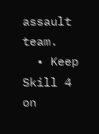assault team.
  • Keep Skill 4 on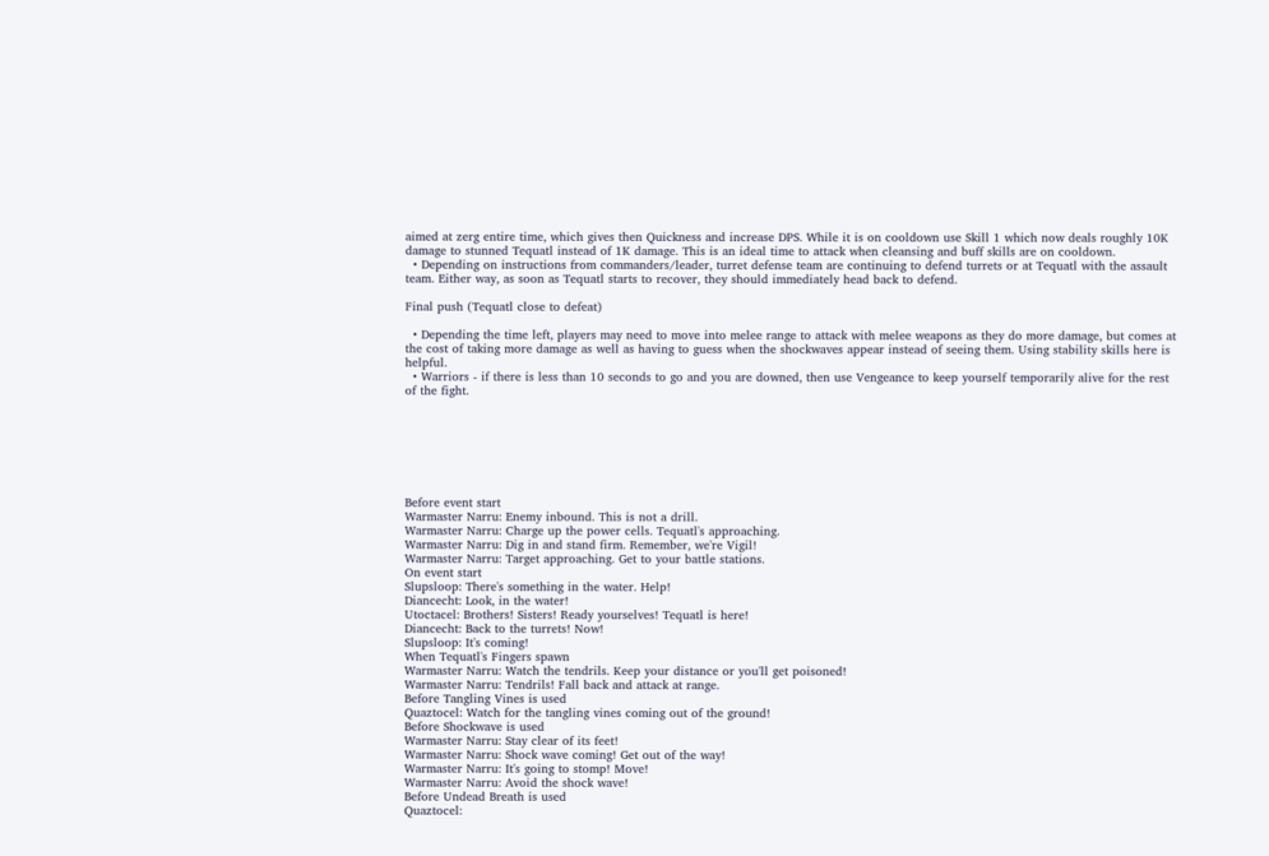aimed at zerg entire time, which gives then Quickness and increase DPS. While it is on cooldown use Skill 1 which now deals roughly 10K damage to stunned Tequatl instead of 1K damage. This is an ideal time to attack when cleansing and buff skills are on cooldown.
  • Depending on instructions from commanders/leader, turret defense team are continuing to defend turrets or at Tequatl with the assault team. Either way, as soon as Tequatl starts to recover, they should immediately head back to defend.

Final push (Tequatl close to defeat)

  • Depending the time left, players may need to move into melee range to attack with melee weapons as they do more damage, but comes at the cost of taking more damage as well as having to guess when the shockwaves appear instead of seeing them. Using stability skills here is helpful.
  • Warriors - if there is less than 10 seconds to go and you are downed, then use Vengeance to keep yourself temporarily alive for the rest of the fight.







Before event start
Warmaster Narru: Enemy inbound. This is not a drill.
Warmaster Narru: Charge up the power cells. Tequatl's approaching.
Warmaster Narru: Dig in and stand firm. Remember, we're Vigil!
Warmaster Narru: Target approaching. Get to your battle stations.
On event start
Slupsloop: There's something in the water. Help!
Diancecht: Look, in the water!
Utoctacel: Brothers! Sisters! Ready yourselves! Tequatl is here!
Diancecht: Back to the turrets! Now!
Slupsloop: It's coming!
When Tequatl's Fingers spawn
Warmaster Narru: Watch the tendrils. Keep your distance or you'll get poisoned!
Warmaster Narru: Tendrils! Fall back and attack at range.
Before Tangling Vines is used
Quaztocel: Watch for the tangling vines coming out of the ground!
Before Shockwave is used
Warmaster Narru: Stay clear of its feet!
Warmaster Narru: Shock wave coming! Get out of the way!
Warmaster Narru: It's going to stomp! Move!
Warmaster Narru: Avoid the shock wave!
Before Undead Breath is used
Quaztocel: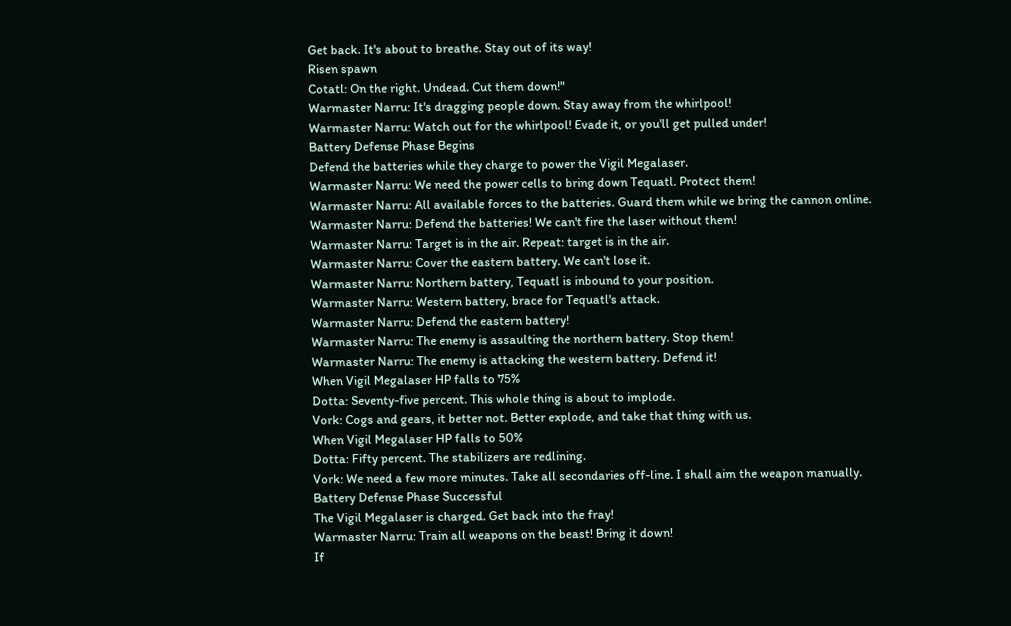Get back. It's about to breathe. Stay out of its way!
Risen spawn
Cotatl: On the right. Undead. Cut them down!"
Warmaster Narru: It's dragging people down. Stay away from the whirlpool!
Warmaster Narru: Watch out for the whirlpool! Evade it, or you'll get pulled under!
Battery Defense Phase Begins
Defend the batteries while they charge to power the Vigil Megalaser.
Warmaster Narru: We need the power cells to bring down Tequatl. Protect them!
Warmaster Narru: All available forces to the batteries. Guard them while we bring the cannon online.
Warmaster Narru: Defend the batteries! We can't fire the laser without them!
Warmaster Narru: Target is in the air. Repeat: target is in the air.
Warmaster Narru: Cover the eastern battery. We can't lose it.
Warmaster Narru: Northern battery, Tequatl is inbound to your position.
Warmaster Narru: Western battery, brace for Tequatl's attack.
Warmaster Narru: Defend the eastern battery!
Warmaster Narru: The enemy is assaulting the northern battery. Stop them!
Warmaster Narru: The enemy is attacking the western battery. Defend it!
When Vigil Megalaser HP falls to 75%
Dotta: Seventy-five percent. This whole thing is about to implode.
Vork: Cogs and gears, it better not. Better explode, and take that thing with us.
When Vigil Megalaser HP falls to 50%
Dotta: Fifty percent. The stabilizers are redlining.
Vork: We need a few more minutes. Take all secondaries off-line. I shall aim the weapon manually.
Battery Defense Phase Successful
The Vigil Megalaser is charged. Get back into the fray!
Warmaster Narru: Train all weapons on the beast! Bring it down!
If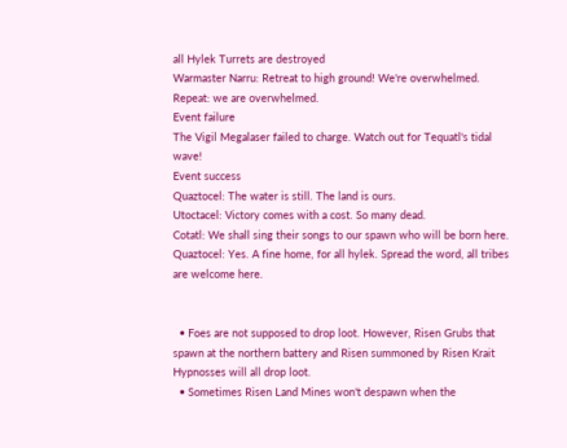all Hylek Turrets are destroyed
Warmaster Narru: Retreat to high ground! We're overwhelmed. Repeat: we are overwhelmed.
Event failure
The Vigil Megalaser failed to charge. Watch out for Tequatl's tidal wave!
Event success
Quaztocel: The water is still. The land is ours.
Utoctacel: Victory comes with a cost. So many dead.
Cotatl: We shall sing their songs to our spawn who will be born here.
Quaztocel: Yes. A fine home, for all hylek. Spread the word, all tribes are welcome here.


  • Foes are not supposed to drop loot. However, Risen Grubs that spawn at the northern battery and Risen summoned by Risen Krait Hypnosses will all drop loot.
  • Sometimes Risen Land Mines won't despawn when the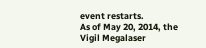event restarts.
As of May 20, 2014, the Vigil Megalaser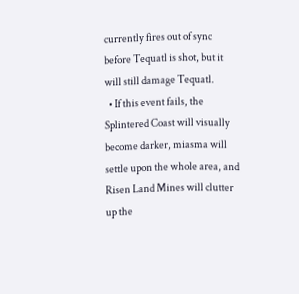currently fires out of sync before Tequatl is shot, but it will still damage Tequatl.
  • If this event fails, the Splintered Coast will visually become darker, miasma will settle upon the whole area, and Risen Land Mines will clutter up the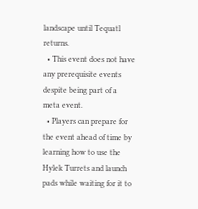landscape until Tequatl returns.
  • This event does not have any prerequisite events despite being part of a meta event.
  • Players can prepare for the event ahead of time by learning how to use the Hylek Turrets and launch pads while waiting for it to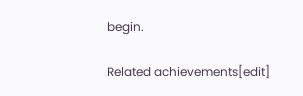begin.

Related achievements[edit]